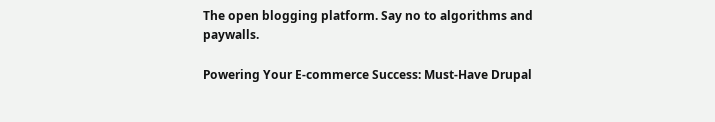The open blogging platform. Say no to algorithms and paywalls.

Powering Your E-commerce Success: Must-Have Drupal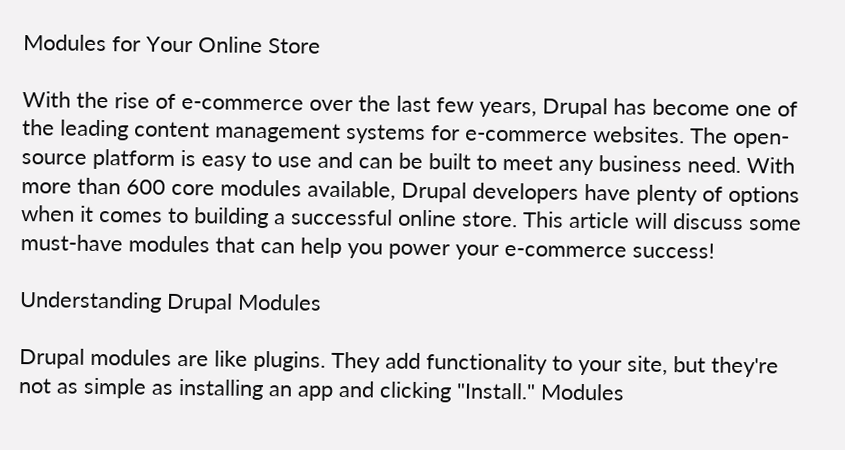Modules for Your Online Store

With the rise of e-commerce over the last few years, Drupal has become one of the leading content management systems for e-commerce websites. The open-source platform is easy to use and can be built to meet any business need. With more than 600 core modules available, Drupal developers have plenty of options when it comes to building a successful online store. This article will discuss some must-have modules that can help you power your e-commerce success!

Understanding Drupal Modules

Drupal modules are like plugins. They add functionality to your site, but they're not as simple as installing an app and clicking "Install." Modules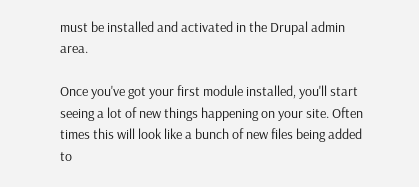must be installed and activated in the Drupal admin area.

Once you've got your first module installed, you'll start seeing a lot of new things happening on your site. Often times this will look like a bunch of new files being added to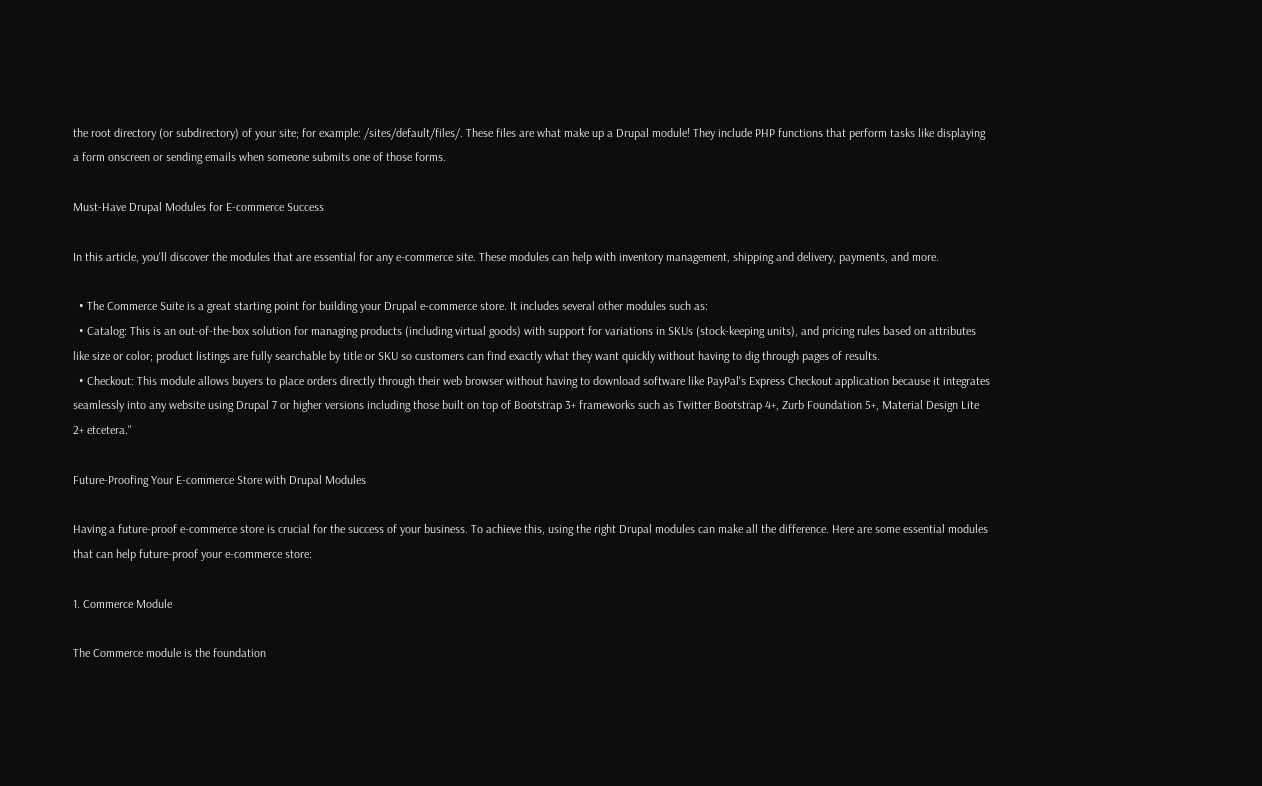the root directory (or subdirectory) of your site; for example: /sites/default/files/. These files are what make up a Drupal module! They include PHP functions that perform tasks like displaying a form onscreen or sending emails when someone submits one of those forms.

Must-Have Drupal Modules for E-commerce Success

In this article, you'll discover the modules that are essential for any e-commerce site. These modules can help with inventory management, shipping and delivery, payments, and more.

  • The Commerce Suite is a great starting point for building your Drupal e-commerce store. It includes several other modules such as:
  • Catalog: This is an out-of-the-box solution for managing products (including virtual goods) with support for variations in SKUs (stock-keeping units), and pricing rules based on attributes like size or color; product listings are fully searchable by title or SKU so customers can find exactly what they want quickly without having to dig through pages of results.
  • Checkout: This module allows buyers to place orders directly through their web browser without having to download software like PayPal's Express Checkout application because it integrates seamlessly into any website using Drupal 7 or higher versions including those built on top of Bootstrap 3+ frameworks such as Twitter Bootstrap 4+, Zurb Foundation 5+, Material Design Lite 2+ etcetera."

Future-Proofing Your E-commerce Store with Drupal Modules

Having a future-proof e-commerce store is crucial for the success of your business. To achieve this, using the right Drupal modules can make all the difference. Here are some essential modules that can help future-proof your e-commerce store:

1. Commerce Module

The Commerce module is the foundation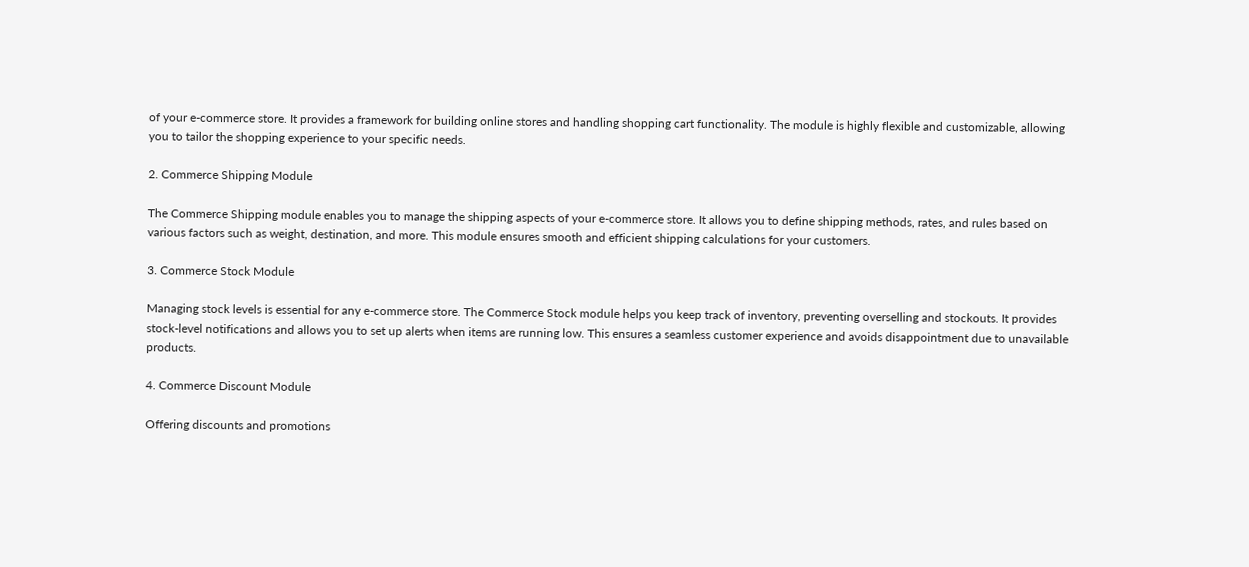of your e-commerce store. It provides a framework for building online stores and handling shopping cart functionality. The module is highly flexible and customizable, allowing you to tailor the shopping experience to your specific needs.

2. Commerce Shipping Module

The Commerce Shipping module enables you to manage the shipping aspects of your e-commerce store. It allows you to define shipping methods, rates, and rules based on various factors such as weight, destination, and more. This module ensures smooth and efficient shipping calculations for your customers.

3. Commerce Stock Module

Managing stock levels is essential for any e-commerce store. The Commerce Stock module helps you keep track of inventory, preventing overselling and stockouts. It provides stock-level notifications and allows you to set up alerts when items are running low. This ensures a seamless customer experience and avoids disappointment due to unavailable products.

4. Commerce Discount Module

Offering discounts and promotions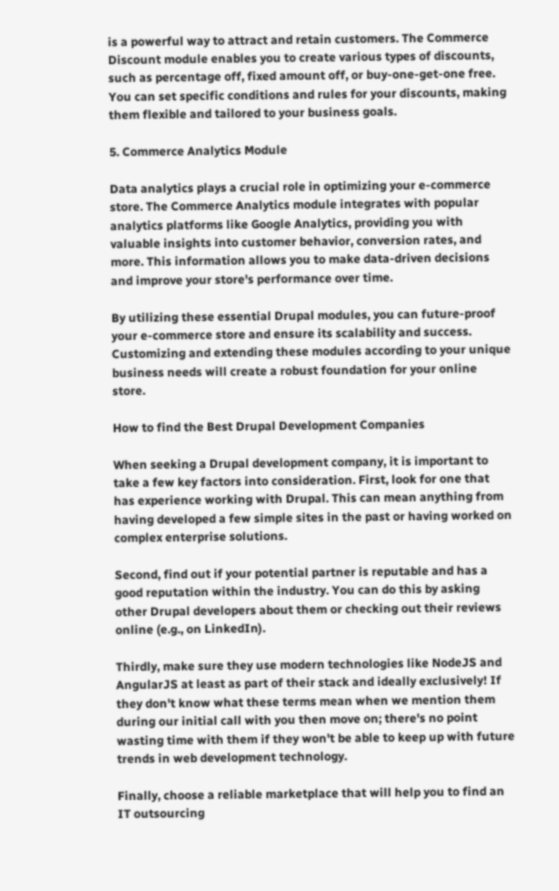is a powerful way to attract and retain customers. The Commerce Discount module enables you to create various types of discounts, such as percentage off, fixed amount off, or buy-one-get-one free. You can set specific conditions and rules for your discounts, making them flexible and tailored to your business goals.

5. Commerce Analytics Module

Data analytics plays a crucial role in optimizing your e-commerce store. The Commerce Analytics module integrates with popular analytics platforms like Google Analytics, providing you with valuable insights into customer behavior, conversion rates, and more. This information allows you to make data-driven decisions and improve your store's performance over time.

By utilizing these essential Drupal modules, you can future-proof your e-commerce store and ensure its scalability and success. Customizing and extending these modules according to your unique business needs will create a robust foundation for your online store.

How to find the Best Drupal Development Companies

When seeking a Drupal development company, it is important to take a few key factors into consideration. First, look for one that has experience working with Drupal. This can mean anything from having developed a few simple sites in the past or having worked on complex enterprise solutions.

Second, find out if your potential partner is reputable and has a good reputation within the industry. You can do this by asking other Drupal developers about them or checking out their reviews online (e.g., on LinkedIn).

Thirdly, make sure they use modern technologies like NodeJS and AngularJS at least as part of their stack and ideally exclusively! If they don't know what these terms mean when we mention them during our initial call with you then move on; there's no point wasting time with them if they won't be able to keep up with future trends in web development technology.

Finally, choose a reliable marketplace that will help you to find an IT outsourcing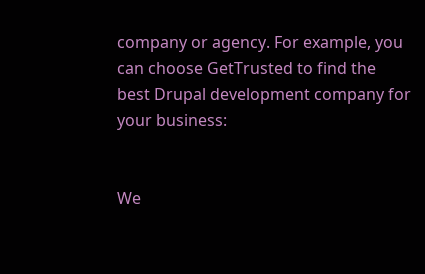company or agency. For example, you can choose GetTrusted to find the best Drupal development company for your business:


We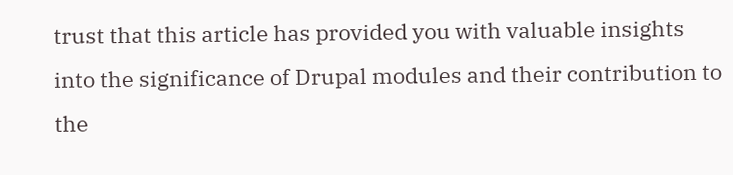trust that this article has provided you with valuable insights into the significance of Drupal modules and their contribution to the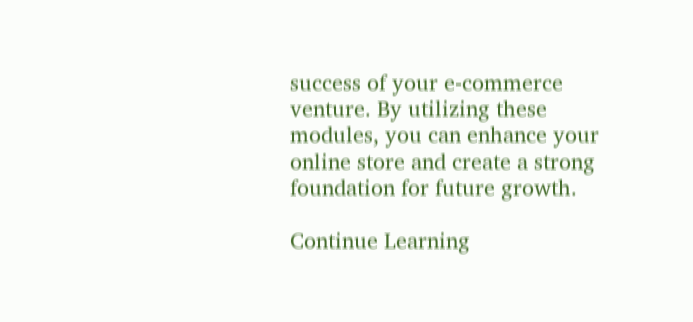success of your e-commerce venture. By utilizing these modules, you can enhance your online store and create a strong foundation for future growth.

Continue Learning